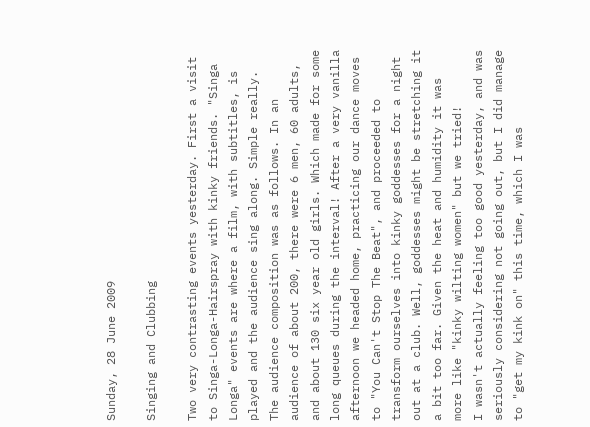Sunday, 28 June 2009

Singing and Clubbing

Two very contrasting events yesterday. First a visit to Singa-Longa-Hairspray with kinky friends. "Singa Longa" events are where a film, with subtitles, is played and the audience sing along. Simple really. The audience composition was as follows. In an audience of about 200, there were 6 men, 60 adults, and about 130 six year old girls. Which made for some long queues during the interval! After a very vanilla afternoon we headed home, practicing our dance moves to "You Can't Stop The Beat", and proceeded to transform ourselves into kinky goddesses for a night out at a club. Well, goddesses might be stretching it a bit too far. Given the heat and humidity it was more like "kinky wilting women" but we tried!
I wasn't actually feeling too good yesterday, and was seriously considering not going out, but I did manage to "get my kink on" this time, which I was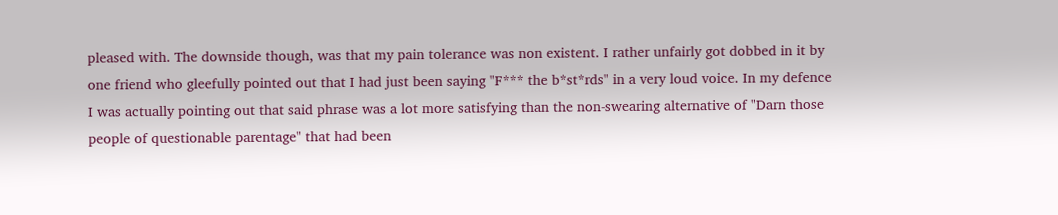pleased with. The downside though, was that my pain tolerance was non existent. I rather unfairly got dobbed in it by one friend who gleefully pointed out that I had just been saying "F*** the b*st*rds" in a very loud voice. In my defence I was actually pointing out that said phrase was a lot more satisfying than the non-swearing alternative of "Darn those people of questionable parentage" that had been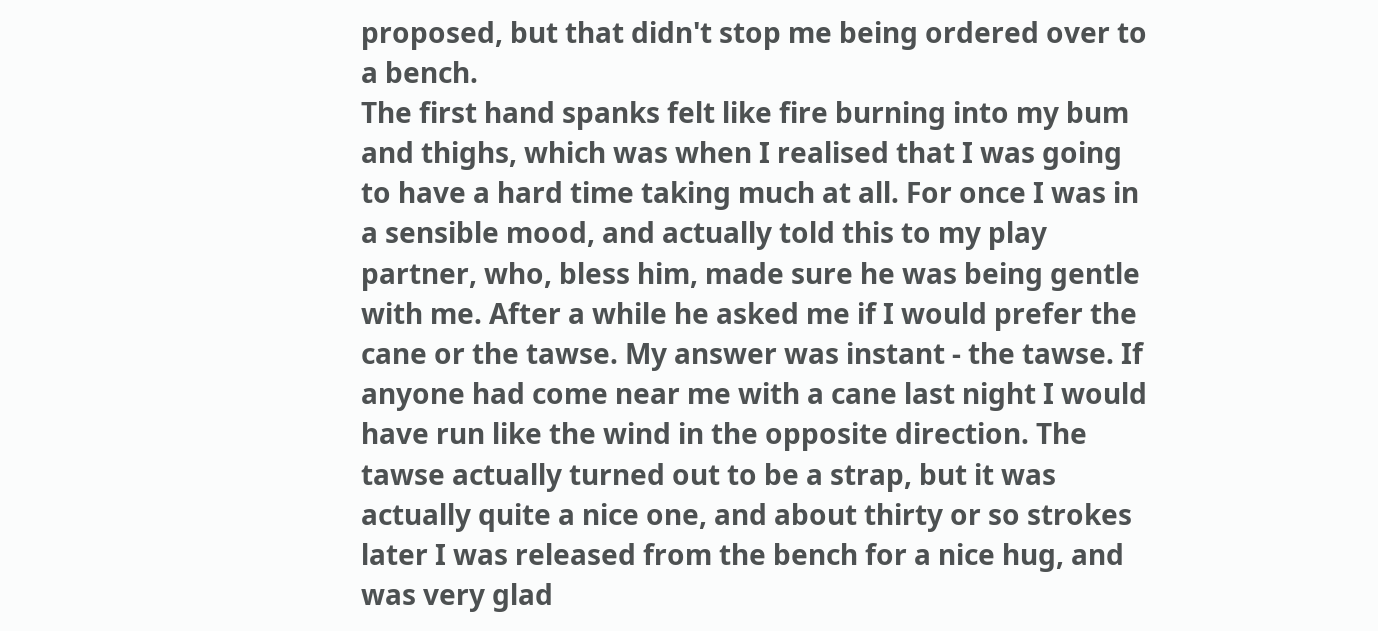proposed, but that didn't stop me being ordered over to a bench.
The first hand spanks felt like fire burning into my bum and thighs, which was when I realised that I was going to have a hard time taking much at all. For once I was in a sensible mood, and actually told this to my play partner, who, bless him, made sure he was being gentle with me. After a while he asked me if I would prefer the cane or the tawse. My answer was instant - the tawse. If anyone had come near me with a cane last night I would have run like the wind in the opposite direction. The tawse actually turned out to be a strap, but it was actually quite a nice one, and about thirty or so strokes later I was released from the bench for a nice hug, and was very glad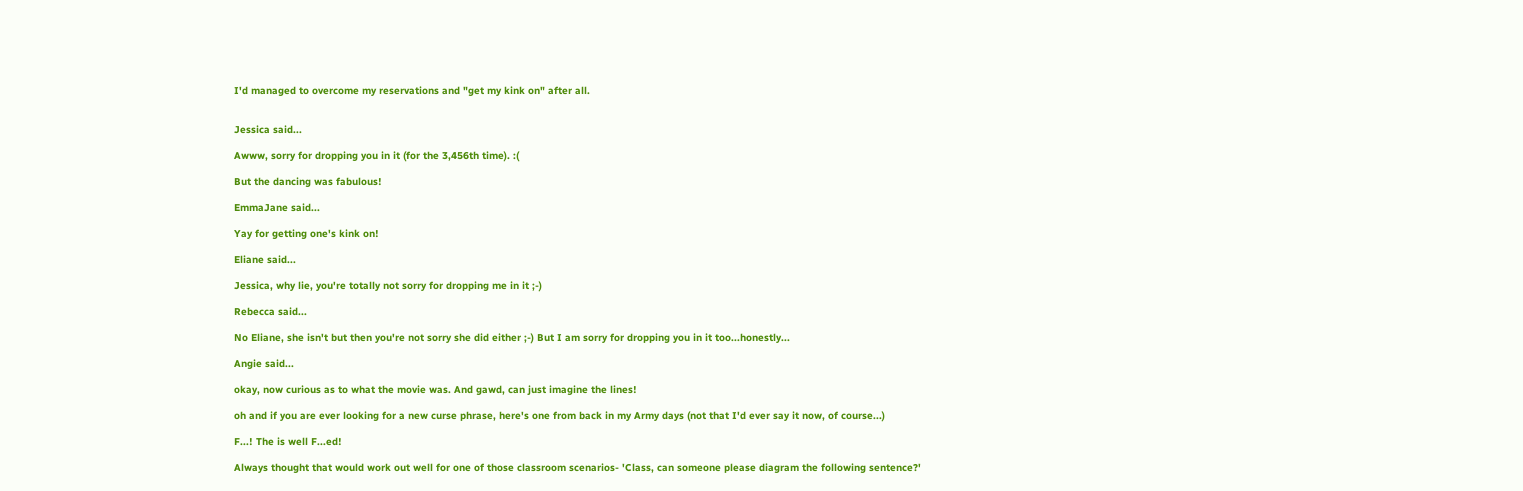I'd managed to overcome my reservations and "get my kink on" after all.


Jessica said...

Awww, sorry for dropping you in it (for the 3,456th time). :(

But the dancing was fabulous!

EmmaJane said...

Yay for getting one's kink on!

Eliane said...

Jessica, why lie, you're totally not sorry for dropping me in it ;-)

Rebecca said...

No Eliane, she isn't but then you're not sorry she did either ;-) But I am sorry for dropping you in it too...honestly...

Angie said...

okay, now curious as to what the movie was. And gawd, can just imagine the lines!

oh and if you are ever looking for a new curse phrase, here's one from back in my Army days (not that I'd ever say it now, of course...)

F...! The is well F...ed!

Always thought that would work out well for one of those classroom scenarios- 'Class, can someone please diagram the following sentence?'